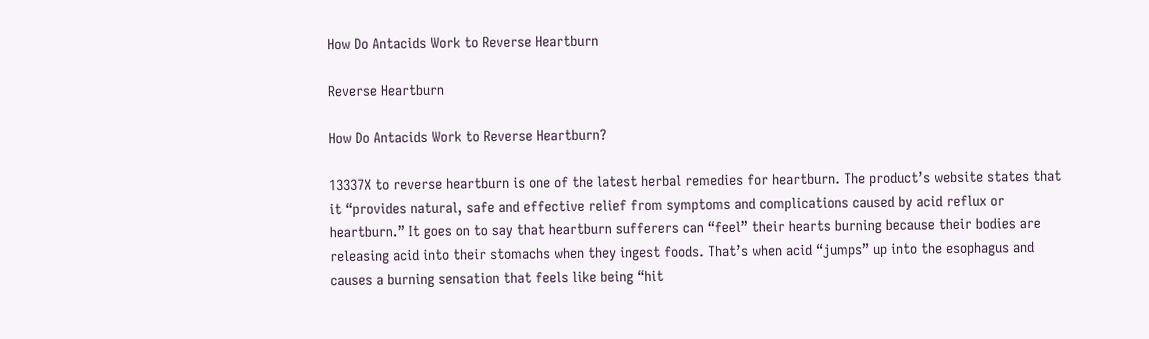How Do Antacids Work to Reverse Heartburn

Reverse Heartburn

How Do Antacids Work to Reverse Heartburn?

13337X to reverse heartburn is one of the latest herbal remedies for heartburn. The product’s website states that it “provides natural, safe and effective relief from symptoms and complications caused by acid reflux or heartburn.” It goes on to say that heartburn sufferers can “feel” their hearts burning because their bodies are releasing acid into their stomachs when they ingest foods. That’s when acid “jumps” up into the esophagus and causes a burning sensation that feels like being “hit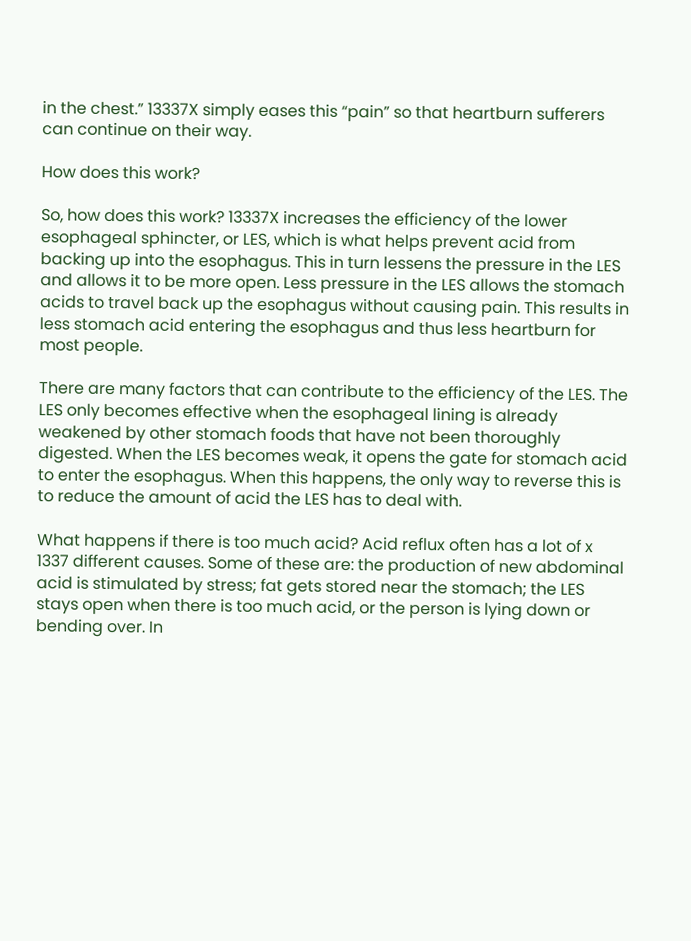in the chest.” 13337X simply eases this “pain” so that heartburn sufferers can continue on their way.

How does this work?

So, how does this work? 13337X increases the efficiency of the lower esophageal sphincter, or LES, which is what helps prevent acid from backing up into the esophagus. This in turn lessens the pressure in the LES and allows it to be more open. Less pressure in the LES allows the stomach acids to travel back up the esophagus without causing pain. This results in less stomach acid entering the esophagus and thus less heartburn for most people.

There are many factors that can contribute to the efficiency of the LES. The LES only becomes effective when the esophageal lining is already weakened by other stomach foods that have not been thoroughly digested. When the LES becomes weak, it opens the gate for stomach acid to enter the esophagus. When this happens, the only way to reverse this is to reduce the amount of acid the LES has to deal with.

What happens if there is too much acid? Acid reflux often has a lot of x 1337 different causes. Some of these are: the production of new abdominal acid is stimulated by stress; fat gets stored near the stomach; the LES stays open when there is too much acid, or the person is lying down or bending over. In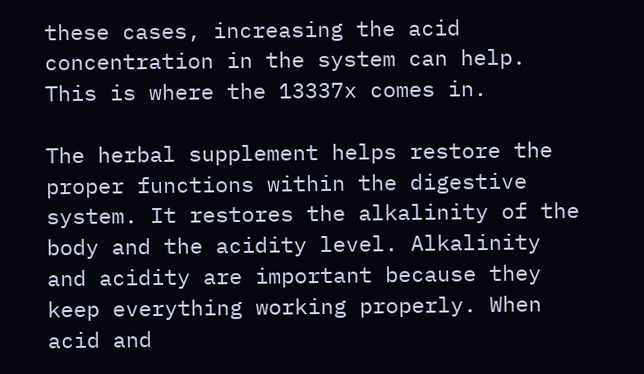these cases, increasing the acid concentration in the system can help. This is where the 13337x comes in.

The herbal supplement helps restore the proper functions within the digestive system. It restores the alkalinity of the body and the acidity level. Alkalinity and acidity are important because they keep everything working properly. When acid and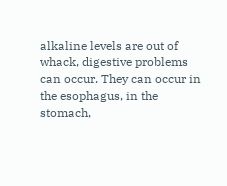alkaline levels are out of whack, digestive problems can occur. They can occur in the esophagus, in the stomach,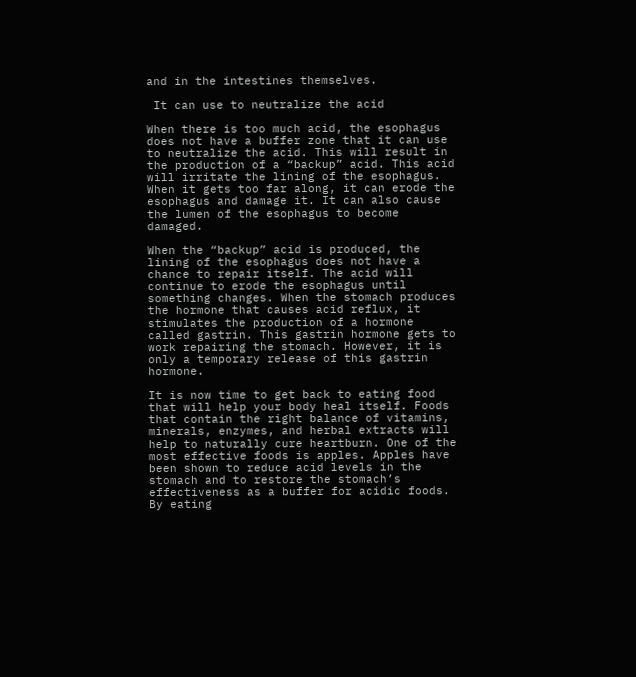and in the intestines themselves.

 It can use to neutralize the acid

When there is too much acid, the esophagus does not have a buffer zone that it can use to neutralize the acid. This will result in the production of a “backup” acid. This acid will irritate the lining of the esophagus. When it gets too far along, it can erode the esophagus and damage it. It can also cause the lumen of the esophagus to become damaged.

When the “backup” acid is produced, the lining of the esophagus does not have a chance to repair itself. The acid will continue to erode the esophagus until something changes. When the stomach produces the hormone that causes acid reflux, it stimulates the production of a hormone called gastrin. This gastrin hormone gets to work repairing the stomach. However, it is only a temporary release of this gastrin hormone.

It is now time to get back to eating food that will help your body heal itself. Foods that contain the right balance of vitamins, minerals, enzymes, and herbal extracts will help to naturally cure heartburn. One of the most effective foods is apples. Apples have been shown to reduce acid levels in the stomach and to restore the stomach’s effectiveness as a buffer for acidic foods. By eating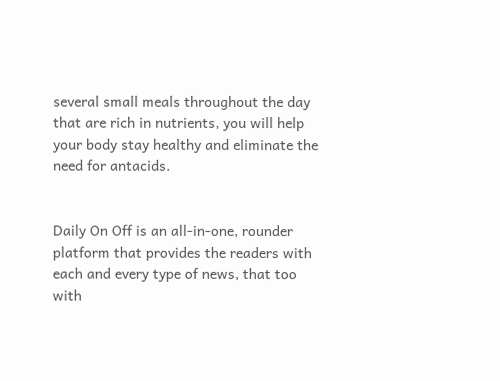several small meals throughout the day that are rich in nutrients, you will help your body stay healthy and eliminate the need for antacids.


Daily On Off is an all-in-one, rounder platform that provides the readers with each and every type of news, that too with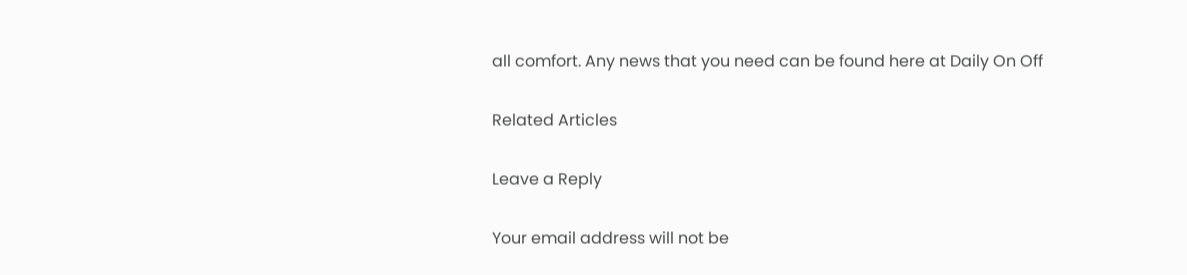all comfort. Any news that you need can be found here at Daily On Off

Related Articles

Leave a Reply

Your email address will not be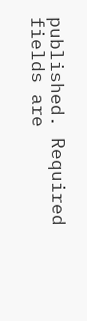published. Required fields are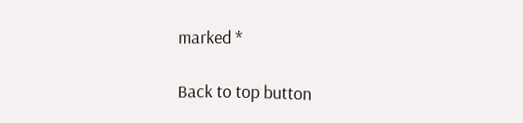marked *

Back to top button